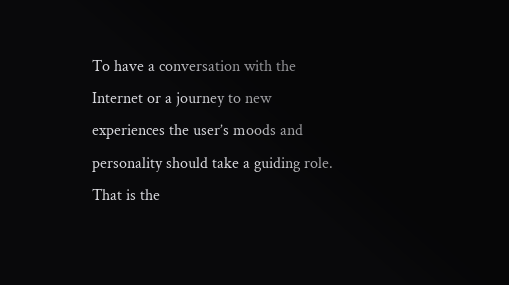To have a conversation with the Internet or a journey to new experiences the user’s moods and personality should take a guiding role. That is the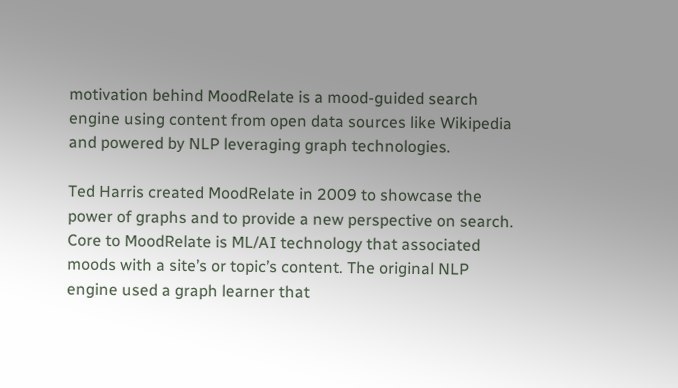motivation behind MoodRelate is a mood-guided search engine using content from open data sources like Wikipedia and powered by NLP leveraging graph technologies.

Ted Harris created MoodRelate in 2009 to showcase the power of graphs and to provide a new perspective on search. Core to MoodRelate is ML/AI technology that associated moods with a site’s or topic’s content. The original NLP engine used a graph learner that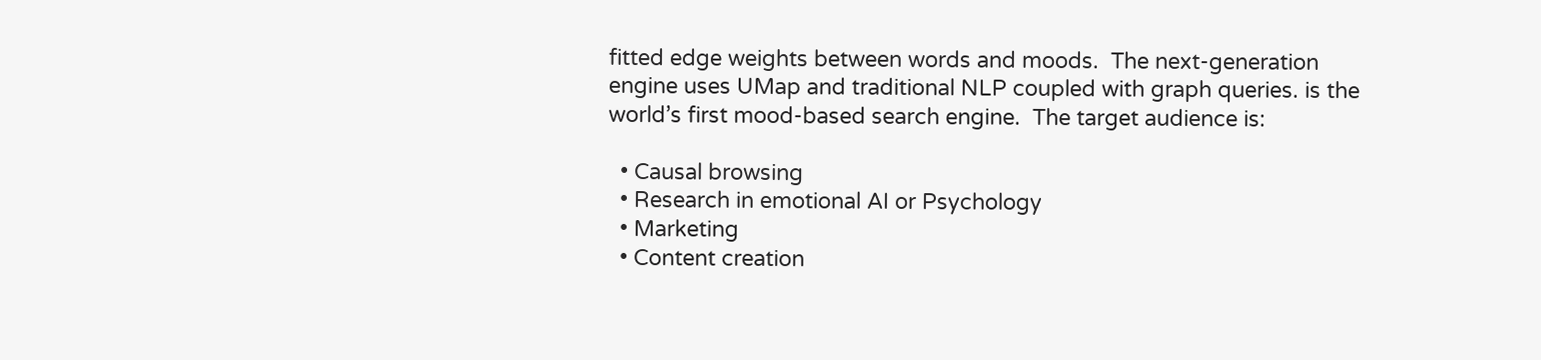fitted edge weights between words and moods.  The next-generation engine uses UMap and traditional NLP coupled with graph queries. is the world’s first mood-based search engine.  The target audience is:

  • Causal browsing
  • Research in emotional AI or Psychology
  • Marketing
  • Content creation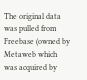The original data was pulled from Freebase (owned by Metaweb which was acquired by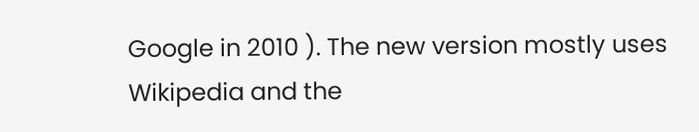Google in 2010 ). The new version mostly uses Wikipedia and the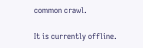common crawl.

It is currently offline.